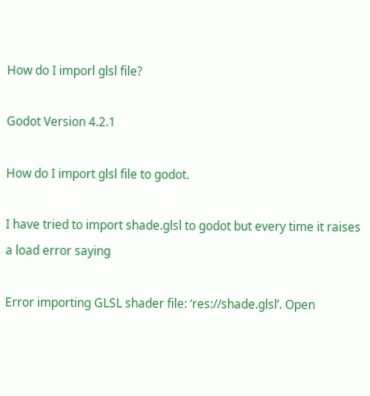How do I imporl glsl file?

Godot Version 4.2.1

How do I import glsl file to godot.

I have tried to import shade.glsl to godot but every time it raises a load error saying

Error importing GLSL shader file: ‘res://shade.glsl’. Open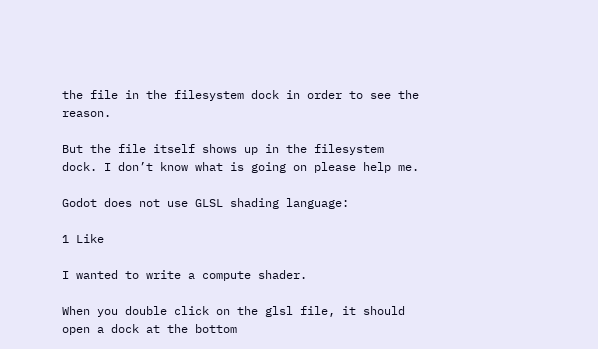the file in the filesystem dock in order to see the reason.

But the file itself shows up in the filesystem dock. I don’t know what is going on please help me.

Godot does not use GLSL shading language:

1 Like

I wanted to write a compute shader.

When you double click on the glsl file, it should open a dock at the bottom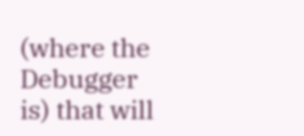(where the Debugger is) that will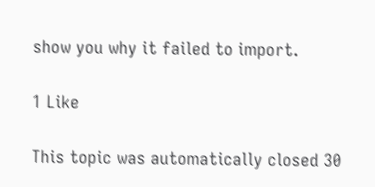show you why it failed to import.

1 Like

This topic was automatically closed 30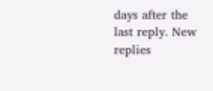days after the last reply. New replies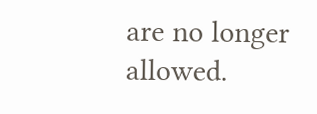are no longer allowed.